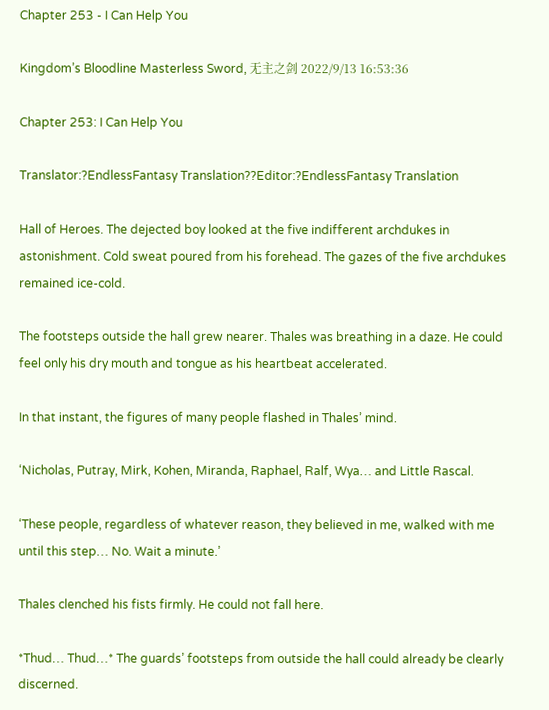Chapter 253 - I Can Help You

Kingdom’s Bloodline Masterless Sword, 无主之剑 2022/9/13 16:53:36

Chapter 253: I Can Help You

Translator:?EndlessFantasy Translation??Editor:?EndlessFantasy Translation

Hall of Heroes. The dejected boy looked at the five indifferent archdukes in astonishment. Cold sweat poured from his forehead. The gazes of the five archdukes remained ice-cold.

The footsteps outside the hall grew nearer. Thales was breathing in a daze. He could feel only his dry mouth and tongue as his heartbeat accelerated.

In that instant, the figures of many people flashed in Thales’ mind.

‘Nicholas, Putray, Mirk, Kohen, Miranda, Raphael, Ralf, Wya… and Little Rascal.

‘These people, regardless of whatever reason, they believed in me, walked with me until this step… No. Wait a minute.’

Thales clenched his fists firmly. He could not fall here.

*Thud… Thud…* The guards’ footsteps from outside the hall could already be clearly discerned.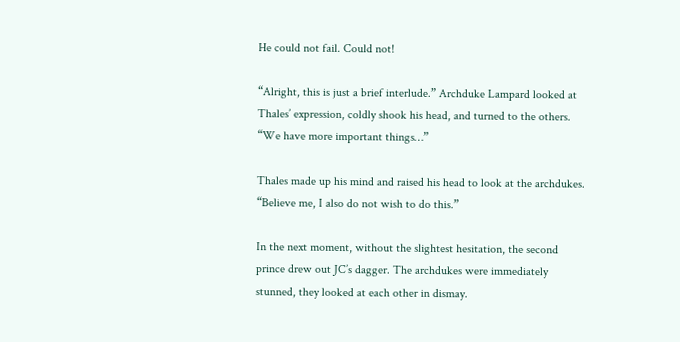He could not fail. Could not!

“Alright, this is just a brief interlude.” Archduke Lampard looked at Thales’ expression, coldly shook his head, and turned to the others. “We have more important things…”

Thales made up his mind and raised his head to look at the archdukes. “Believe me, I also do not wish to do this.”

In the next moment, without the slightest hesitation, the second prince drew out JC’s dagger. The archdukes were immediately stunned, they looked at each other in dismay.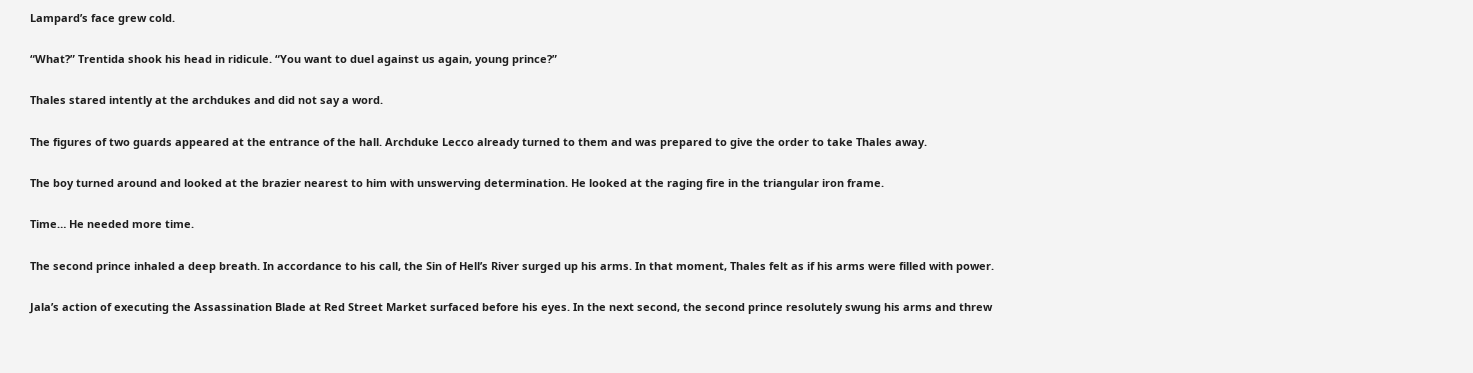Lampard’s face grew cold.

“What?” Trentida shook his head in ridicule. “You want to duel against us again, young prince?”

Thales stared intently at the archdukes and did not say a word.

The figures of two guards appeared at the entrance of the hall. Archduke Lecco already turned to them and was prepared to give the order to take Thales away.

The boy turned around and looked at the brazier nearest to him with unswerving determination. He looked at the raging fire in the triangular iron frame.

Time… He needed more time.

The second prince inhaled a deep breath. In accordance to his call, the Sin of Hell’s River surged up his arms. In that moment, Thales felt as if his arms were filled with power.

Jala’s action of executing the Assassination Blade at Red Street Market surfaced before his eyes. In the next second, the second prince resolutely swung his arms and threw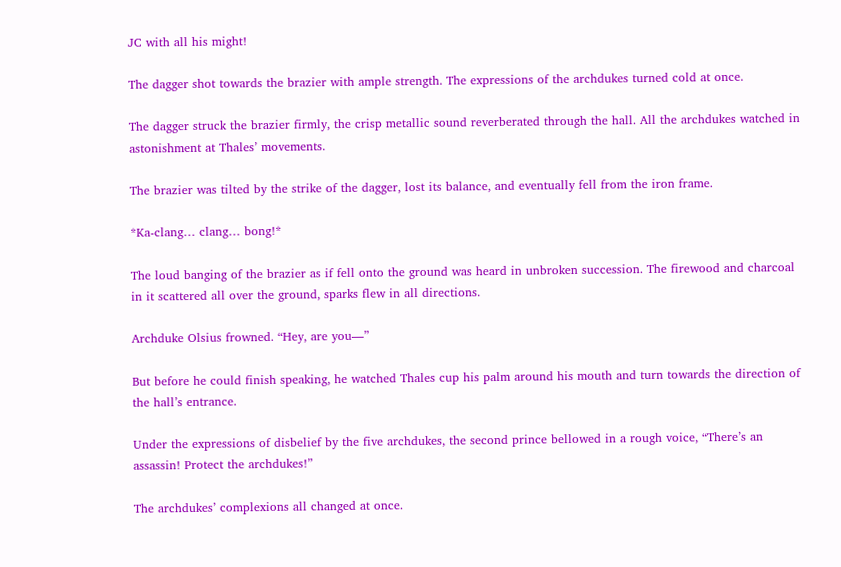JC with all his might!

The dagger shot towards the brazier with ample strength. The expressions of the archdukes turned cold at once.

The dagger struck the brazier firmly, the crisp metallic sound reverberated through the hall. All the archdukes watched in astonishment at Thales’ movements.

The brazier was tilted by the strike of the dagger, lost its balance, and eventually fell from the iron frame.

*Ka-clang… clang… bong!*

The loud banging of the brazier as if fell onto the ground was heard in unbroken succession. The firewood and charcoal in it scattered all over the ground, sparks flew in all directions.

Archduke Olsius frowned. “Hey, are you—”

But before he could finish speaking, he watched Thales cup his palm around his mouth and turn towards the direction of the hall’s entrance.

Under the expressions of disbelief by the five archdukes, the second prince bellowed in a rough voice, “There’s an assassin! Protect the archdukes!”

The archdukes’ complexions all changed at once.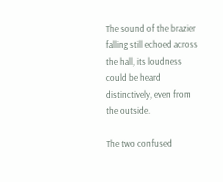The sound of the brazier falling still echoed across the hall, its loudness could be heard distinctively, even from the outside.

The two confused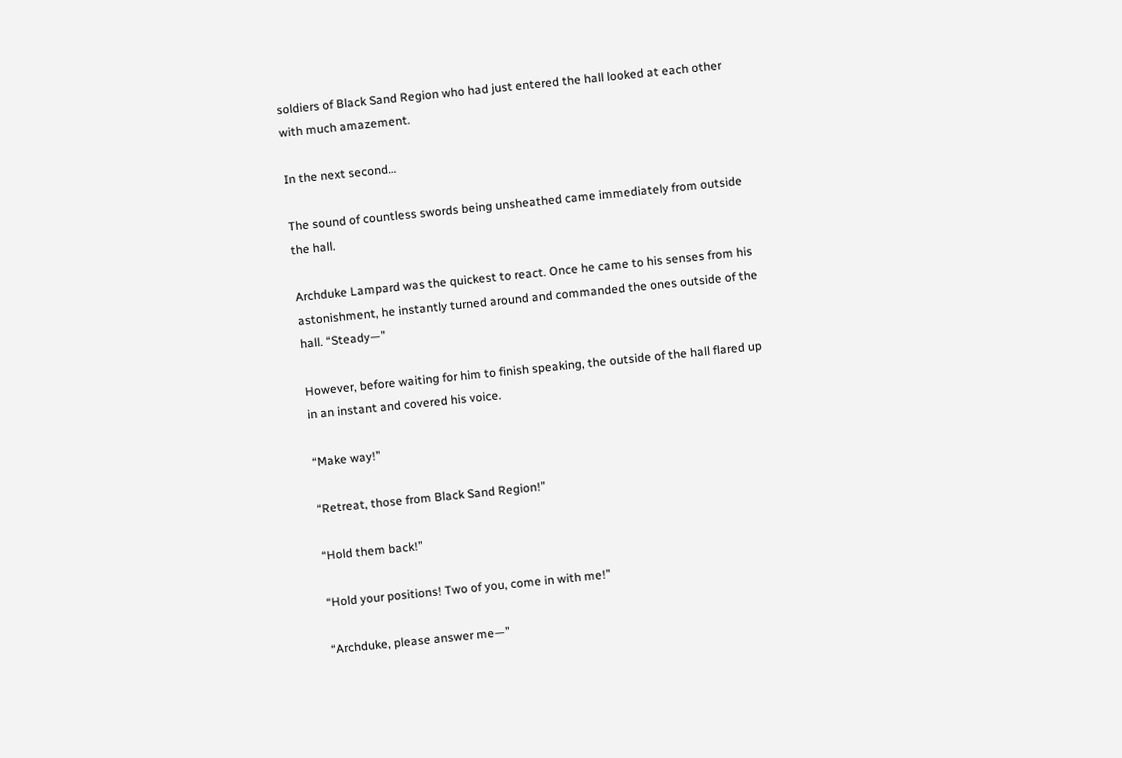soldiers of Black Sand Region who had just entered the hall looked at each other with much amazement.

In the next second…

The sound of countless swords being unsheathed came immediately from outside the hall.

Archduke Lampard was the quickest to react. Once he came to his senses from his astonishment, he instantly turned around and commanded the ones outside of the hall. “Steady—”

However, before waiting for him to finish speaking, the outside of the hall flared up in an instant and covered his voice.

“Make way!”

“Retreat, those from Black Sand Region!”

“Hold them back!”

“Hold your positions! Two of you, come in with me!”

“Archduke, please answer me—”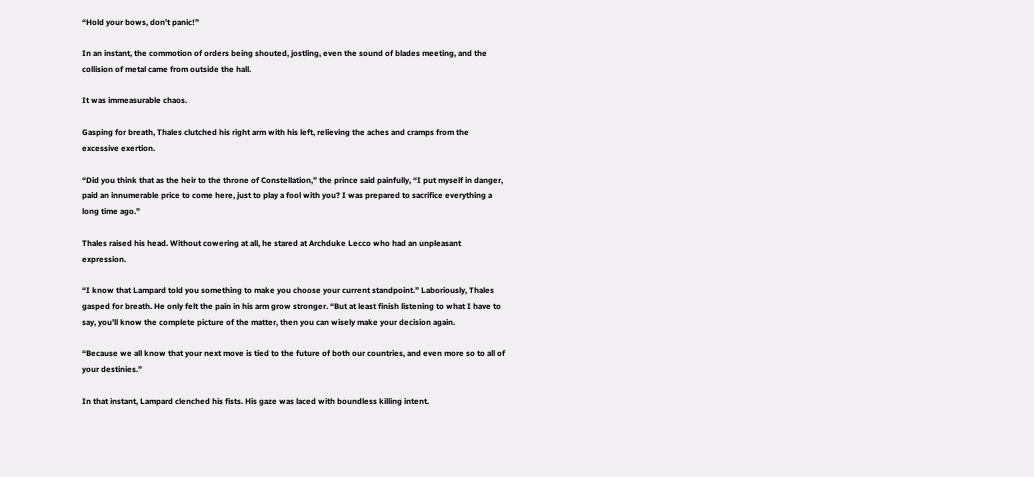“Hold your bows, don’t panic!”

In an instant, the commotion of orders being shouted, jostling, even the sound of blades meeting, and the collision of metal came from outside the hall.

It was immeasurable chaos.

Gasping for breath, Thales clutched his right arm with his left, relieving the aches and cramps from the excessive exertion.

“Did you think that as the heir to the throne of Constellation,” the prince said painfully, “I put myself in danger, paid an innumerable price to come here, just to play a fool with you? I was prepared to sacrifice everything a long time ago.”

Thales raised his head. Without cowering at all, he stared at Archduke Lecco who had an unpleasant expression.

“I know that Lampard told you something to make you choose your current standpoint.” Laboriously, Thales gasped for breath. He only felt the pain in his arm grow stronger. “But at least finish listening to what I have to say, you’ll know the complete picture of the matter, then you can wisely make your decision again.

“Because we all know that your next move is tied to the future of both our countries, and even more so to all of your destinies.”

In that instant, Lampard clenched his fists. His gaze was laced with boundless killing intent.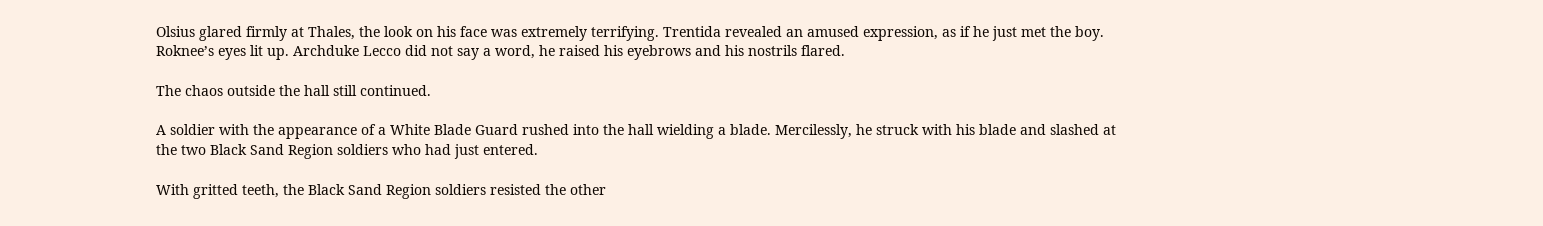Olsius glared firmly at Thales, the look on his face was extremely terrifying. Trentida revealed an amused expression, as if he just met the boy. Roknee’s eyes lit up. Archduke Lecco did not say a word, he raised his eyebrows and his nostrils flared.

The chaos outside the hall still continued.

A soldier with the appearance of a White Blade Guard rushed into the hall wielding a blade. Mercilessly, he struck with his blade and slashed at the two Black Sand Region soldiers who had just entered.

With gritted teeth, the Black Sand Region soldiers resisted the other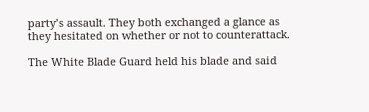party’s assault. They both exchanged a glance as they hesitated on whether or not to counterattack.

The White Blade Guard held his blade and said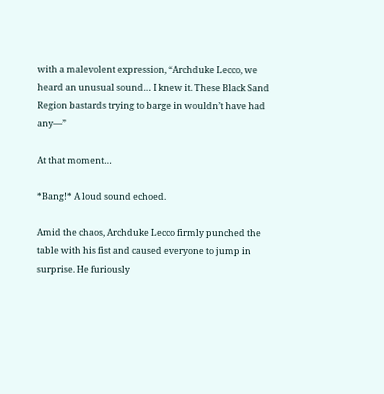with a malevolent expression, “Archduke Lecco, we heard an unusual sound… I knew it. These Black Sand Region bastards trying to barge in wouldn’t have had any—”

At that moment…

*Bang!* A loud sound echoed.

Amid the chaos, Archduke Lecco firmly punched the table with his fist and caused everyone to jump in surprise. He furiously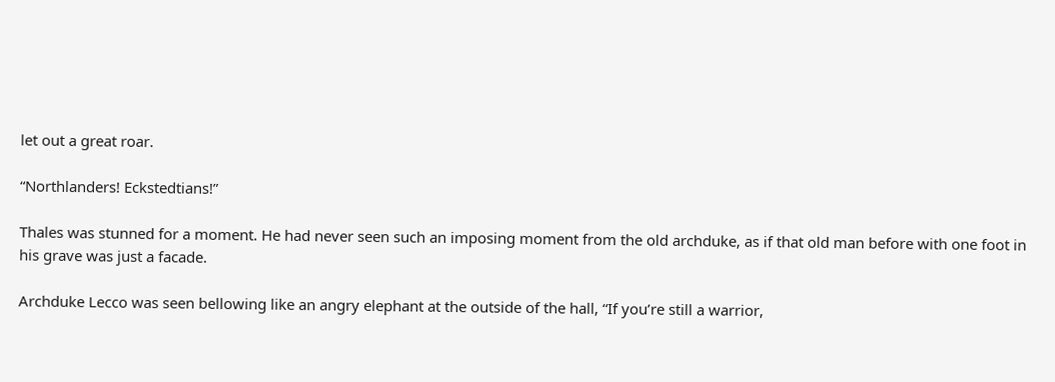let out a great roar.

“Northlanders! Eckstedtians!”

Thales was stunned for a moment. He had never seen such an imposing moment from the old archduke, as if that old man before with one foot in his grave was just a facade.

Archduke Lecco was seen bellowing like an angry elephant at the outside of the hall, “If you’re still a warrior,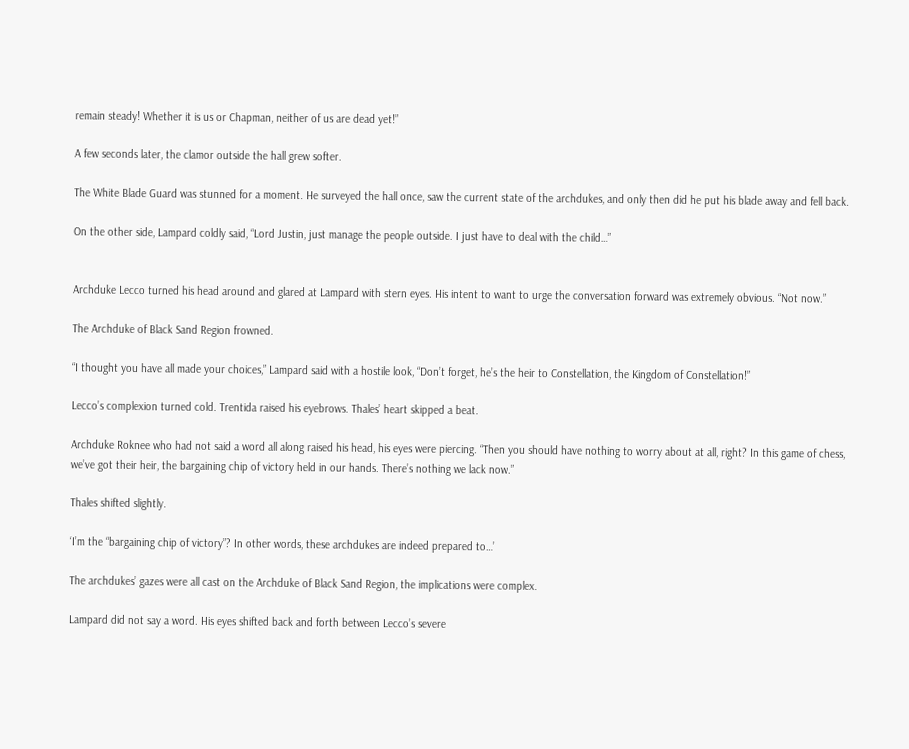remain steady! Whether it is us or Chapman, neither of us are dead yet!”

A few seconds later, the clamor outside the hall grew softer.

The White Blade Guard was stunned for a moment. He surveyed the hall once, saw the current state of the archdukes, and only then did he put his blade away and fell back.

On the other side, Lampard coldly said, “Lord Justin, just manage the people outside. I just have to deal with the child…”


Archduke Lecco turned his head around and glared at Lampard with stern eyes. His intent to want to urge the conversation forward was extremely obvious. “Not now.”

The Archduke of Black Sand Region frowned.

“I thought you have all made your choices,” Lampard said with a hostile look, “Don’t forget, he’s the heir to Constellation, the Kingdom of Constellation!”

Lecco’s complexion turned cold. Trentida raised his eyebrows. Thales’ heart skipped a beat.

Archduke Roknee who had not said a word all along raised his head, his eyes were piercing. “Then you should have nothing to worry about at all, right? In this game of chess, we’ve got their heir, the bargaining chip of victory held in our hands. There’s nothing we lack now.”

Thales shifted slightly.

‘I’m the “bargaining chip of victory”? In other words, these archdukes are indeed prepared to…’

The archdukes’ gazes were all cast on the Archduke of Black Sand Region, the implications were complex.

Lampard did not say a word. His eyes shifted back and forth between Lecco’s severe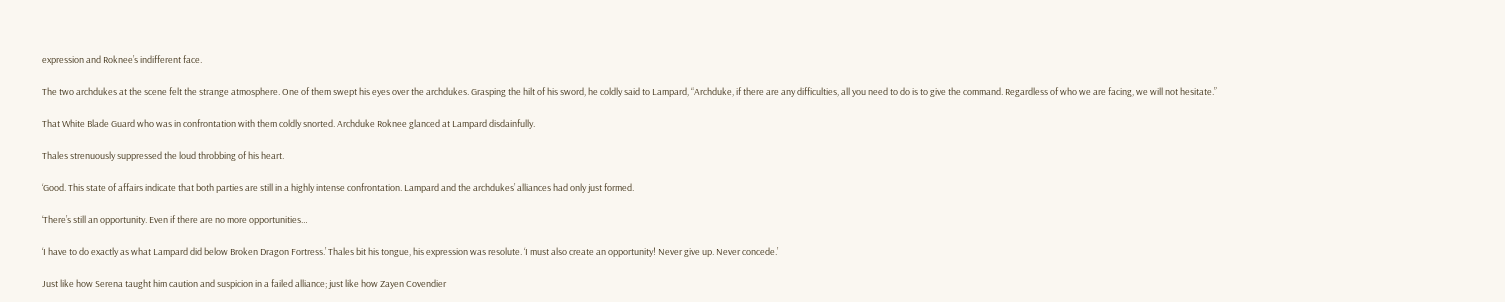expression and Roknee’s indifferent face.

The two archdukes at the scene felt the strange atmosphere. One of them swept his eyes over the archdukes. Grasping the hilt of his sword, he coldly said to Lampard, “Archduke, if there are any difficulties, all you need to do is to give the command. Regardless of who we are facing, we will not hesitate.”

That White Blade Guard who was in confrontation with them coldly snorted. Archduke Roknee glanced at Lampard disdainfully.

Thales strenuously suppressed the loud throbbing of his heart.

‘Good. This state of affairs indicate that both parties are still in a highly intense confrontation. Lampard and the archdukes’ alliances had only just formed.

‘There’s still an opportunity. Even if there are no more opportunities…

‘I have to do exactly as what Lampard did below Broken Dragon Fortress.’ Thales bit his tongue, his expression was resolute. ‘I must also create an opportunity! Never give up. Never concede.’

Just like how Serena taught him caution and suspicion in a failed alliance; just like how Zayen Covendier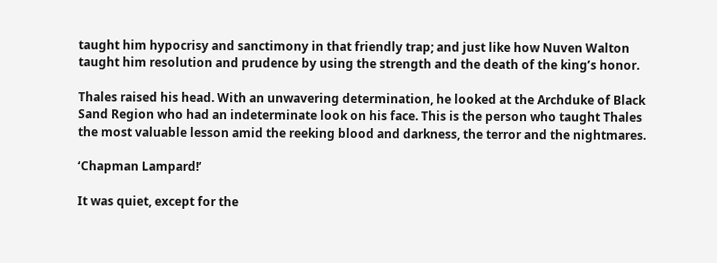taught him hypocrisy and sanctimony in that friendly trap; and just like how Nuven Walton taught him resolution and prudence by using the strength and the death of the king’s honor.

Thales raised his head. With an unwavering determination, he looked at the Archduke of Black Sand Region who had an indeterminate look on his face. This is the person who taught Thales the most valuable lesson amid the reeking blood and darkness, the terror and the nightmares.

‘Chapman Lampard!’

It was quiet, except for the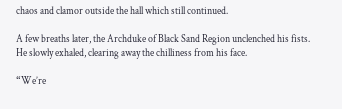chaos and clamor outside the hall which still continued.

A few breaths later, the Archduke of Black Sand Region unclenched his fists. He slowly exhaled, clearing away the chilliness from his face.

“We’re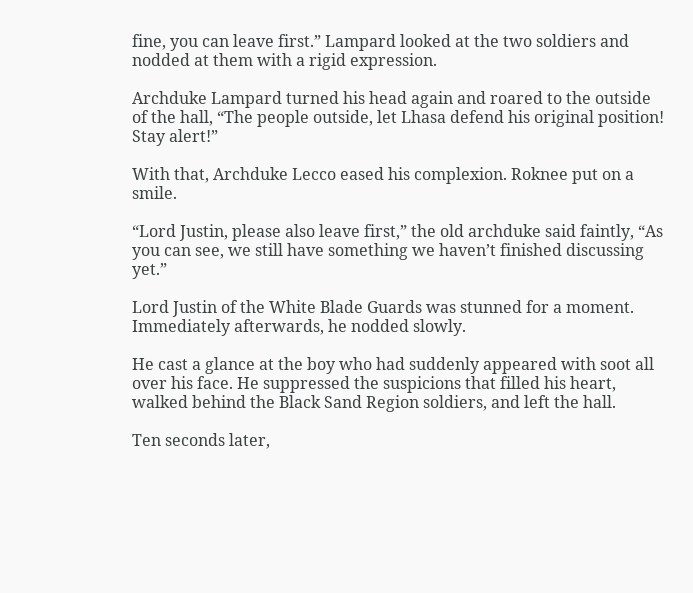fine, you can leave first.” Lampard looked at the two soldiers and nodded at them with a rigid expression.

Archduke Lampard turned his head again and roared to the outside of the hall, “The people outside, let Lhasa defend his original position! Stay alert!”

With that, Archduke Lecco eased his complexion. Roknee put on a smile.

“Lord Justin, please also leave first,” the old archduke said faintly, “As you can see, we still have something we haven’t finished discussing yet.”

Lord Justin of the White Blade Guards was stunned for a moment. Immediately afterwards, he nodded slowly.

He cast a glance at the boy who had suddenly appeared with soot all over his face. He suppressed the suspicions that filled his heart, walked behind the Black Sand Region soldiers, and left the hall.

Ten seconds later,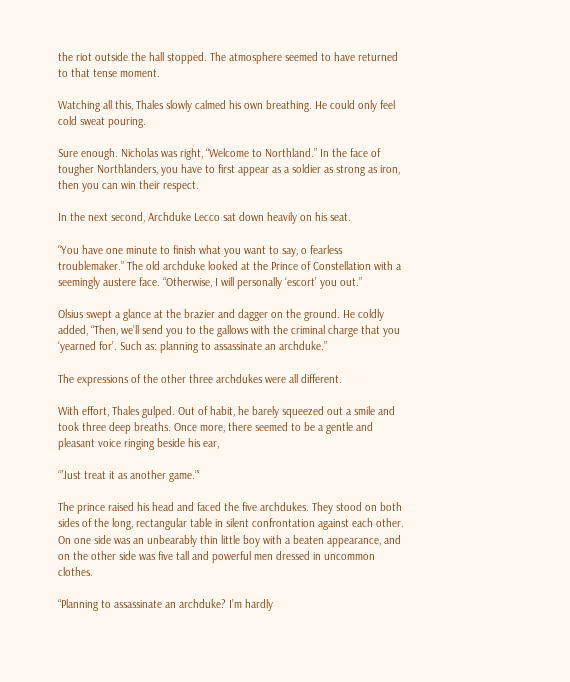the riot outside the hall stopped. The atmosphere seemed to have returned to that tense moment.

Watching all this, Thales slowly calmed his own breathing. He could only feel cold sweat pouring.

Sure enough. Nicholas was right, “Welcome to Northland.” In the face of tougher Northlanders, you have to first appear as a soldier as strong as iron, then you can win their respect.

In the next second, Archduke Lecco sat down heavily on his seat.

“You have one minute to finish what you want to say, o fearless troublemaker.” The old archduke looked at the Prince of Constellation with a seemingly austere face. “Otherwise, I will personally ‘escort’ you out.”

Olsius swept a glance at the brazier and dagger on the ground. He coldly added, “Then, we’ll send you to the gallows with the criminal charge that you ‘yearned for’. Such as: planning to assassinate an archduke.”

The expressions of the other three archdukes were all different.

With effort, Thales gulped. Out of habit, he barely squeezed out a smile and took three deep breaths. Once more, there seemed to be a gentle and pleasant voice ringing beside his ear,

‘”Just treat it as another game.”‘

The prince raised his head and faced the five archdukes. They stood on both sides of the long, rectangular table in silent confrontation against each other. On one side was an unbearably thin little boy with a beaten appearance, and on the other side was five tall and powerful men dressed in uncommon clothes.

“Planning to assassinate an archduke? I’m hardly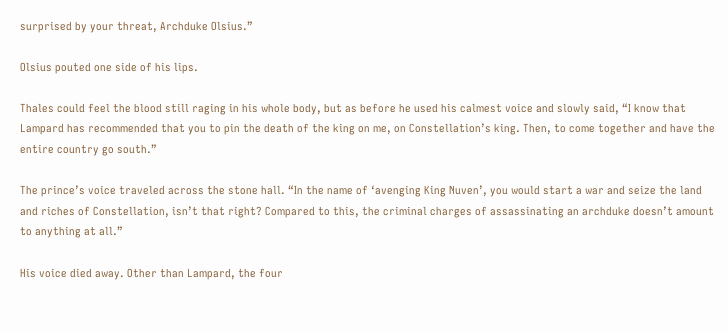surprised by your threat, Archduke Olsius.”

Olsius pouted one side of his lips.

Thales could feel the blood still raging in his whole body, but as before he used his calmest voice and slowly said, “I know that Lampard has recommended that you to pin the death of the king on me, on Constellation’s king. Then, to come together and have the entire country go south.”

The prince’s voice traveled across the stone hall. “In the name of ‘avenging King Nuven’, you would start a war and seize the land and riches of Constellation, isn’t that right? Compared to this, the criminal charges of assassinating an archduke doesn’t amount to anything at all.”

His voice died away. Other than Lampard, the four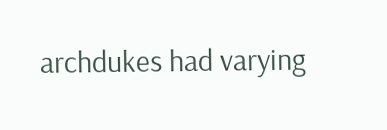archdukes had varying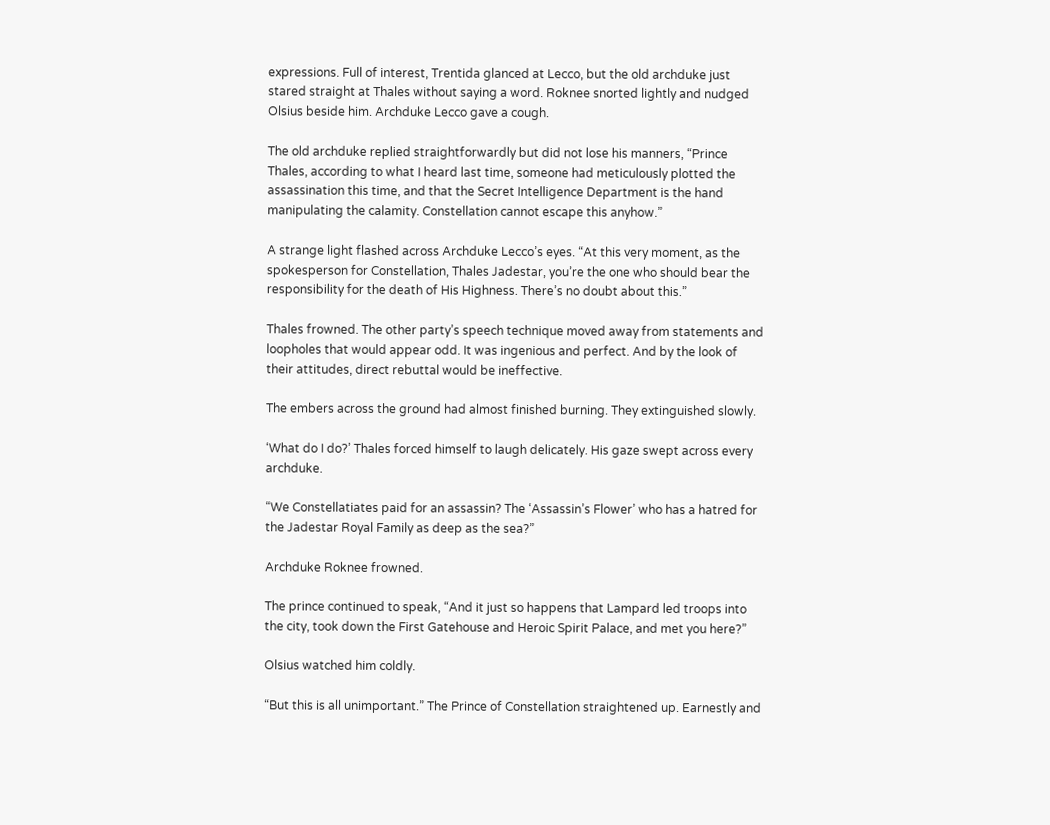expressions. Full of interest, Trentida glanced at Lecco, but the old archduke just stared straight at Thales without saying a word. Roknee snorted lightly and nudged Olsius beside him. Archduke Lecco gave a cough.

The old archduke replied straightforwardly but did not lose his manners, “Prince Thales, according to what I heard last time, someone had meticulously plotted the assassination this time, and that the Secret Intelligence Department is the hand manipulating the calamity. Constellation cannot escape this anyhow.”

A strange light flashed across Archduke Lecco’s eyes. “At this very moment, as the spokesperson for Constellation, Thales Jadestar, you’re the one who should bear the responsibility for the death of His Highness. There’s no doubt about this.”

Thales frowned. The other party’s speech technique moved away from statements and loopholes that would appear odd. It was ingenious and perfect. And by the look of their attitudes, direct rebuttal would be ineffective.

The embers across the ground had almost finished burning. They extinguished slowly.

‘What do I do?’ Thales forced himself to laugh delicately. His gaze swept across every archduke.

“We Constellatiates paid for an assassin? The ‘Assassin’s Flower’ who has a hatred for the Jadestar Royal Family as deep as the sea?”

Archduke Roknee frowned.

The prince continued to speak, “And it just so happens that Lampard led troops into the city, took down the First Gatehouse and Heroic Spirit Palace, and met you here?”

Olsius watched him coldly.

“But this is all unimportant.” The Prince of Constellation straightened up. Earnestly and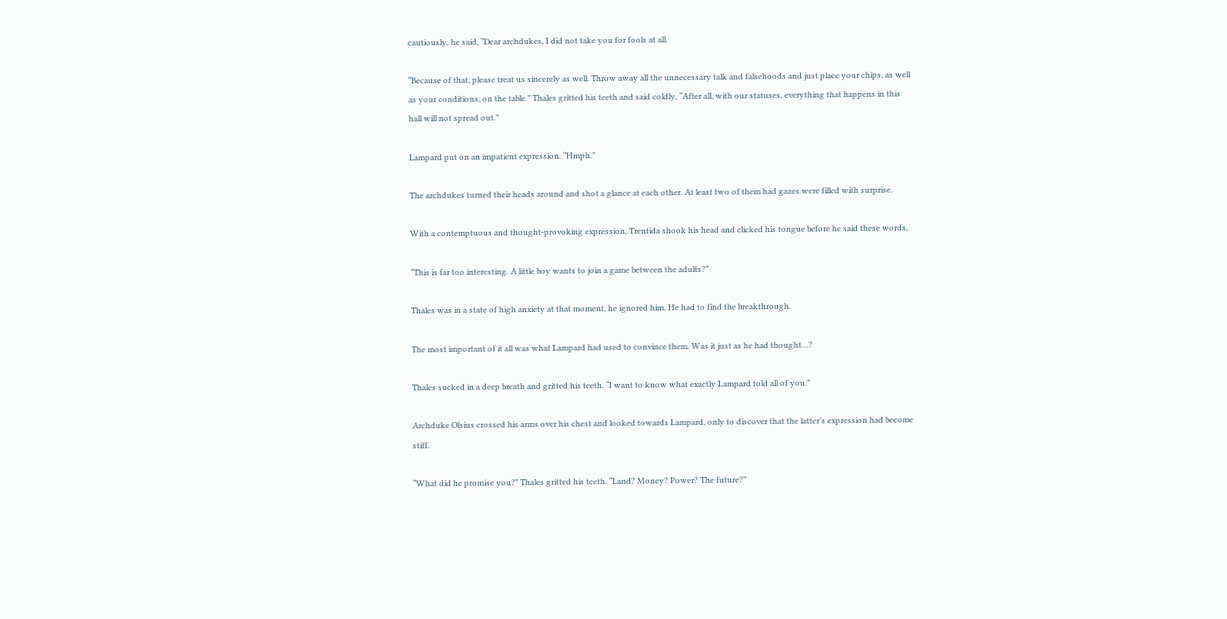cautiously, he said, “Dear archdukes, I did not take you for fools at all.

“Because of that, please treat us sincerely as well. Throw away all the unnecessary talk and falsehoods and just place your chips, as well as your conditions, on the table.” Thales gritted his teeth and said coldly, “After all, with our statuses, everything that happens in this hall will not spread out.”

Lampard put on an impatient expression. “Hmph.”

The archdukes turned their heads around and shot a glance at each other. At least two of them had gazes were filled with surprise.

With a contemptuous and thought-provoking expression, Trentida shook his head and clicked his tongue before he said these words,

“This is far too interesting. A little boy wants to join a game between the adults?”

Thales was in a state of high anxiety at that moment, he ignored him. He had to find the breakthrough.

The most important of it all was what Lampard had used to convince them. Was it just as he had thought…?

Thales sucked in a deep breath and gritted his teeth. “I want to know what exactly Lampard told all of you.”

Archduke Olsius crossed his arms over his chest and looked towards Lampard, only to discover that the latter’s expression had become stiff.

“What did he promise you?” Thales gritted his teeth. “Land? Money? Power? The future?”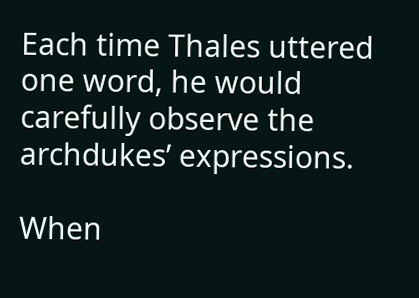Each time Thales uttered one word, he would carefully observe the archdukes’ expressions.

When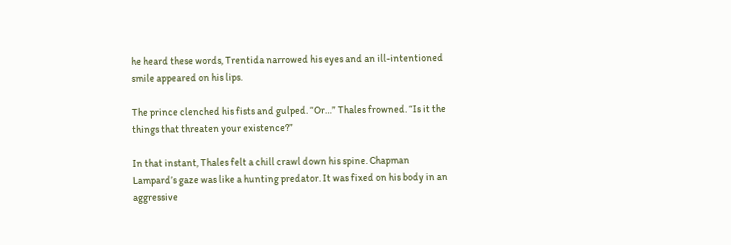he heard these words, Trentida narrowed his eyes and an ill-intentioned smile appeared on his lips.

The prince clenched his fists and gulped. “Or…” Thales frowned. “Is it the things that threaten your existence?”

In that instant, Thales felt a chill crawl down his spine. Chapman Lampard’s gaze was like a hunting predator. It was fixed on his body in an aggressive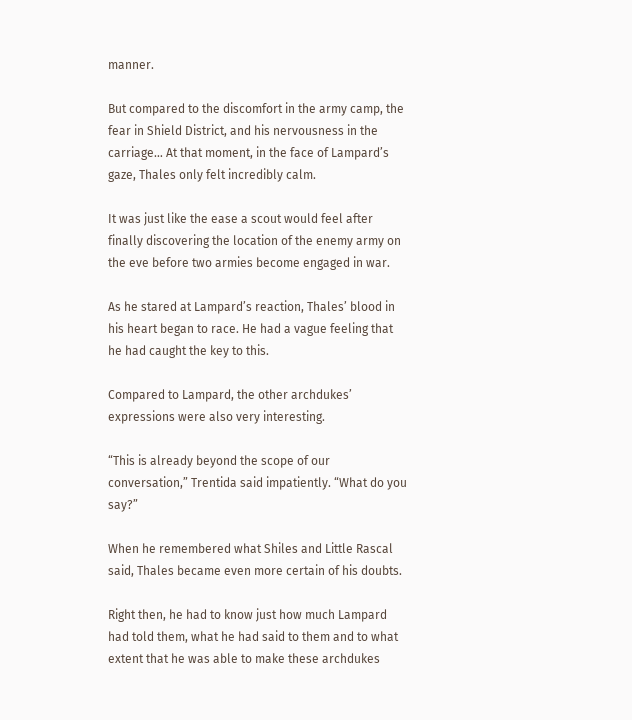manner.

But compared to the discomfort in the army camp, the fear in Shield District, and his nervousness in the carriage… At that moment, in the face of Lampard’s gaze, Thales only felt incredibly calm.

It was just like the ease a scout would feel after finally discovering the location of the enemy army on the eve before two armies become engaged in war.

As he stared at Lampard’s reaction, Thales’ blood in his heart began to race. He had a vague feeling that he had caught the key to this.

Compared to Lampard, the other archdukes’ expressions were also very interesting.

“This is already beyond the scope of our conversation,” Trentida said impatiently. “What do you say?”

When he remembered what Shiles and Little Rascal said, Thales became even more certain of his doubts.

Right then, he had to know just how much Lampard had told them, what he had said to them and to what extent that he was able to make these archdukes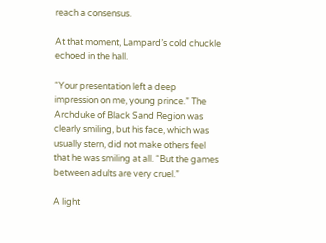reach a consensus.

At that moment, Lampard’s cold chuckle echoed in the hall.

“Your presentation left a deep impression on me, young prince.” The Archduke of Black Sand Region was clearly smiling, but his face, which was usually stern, did not make others feel that he was smiling at all. “But the games between adults are very cruel.”

A light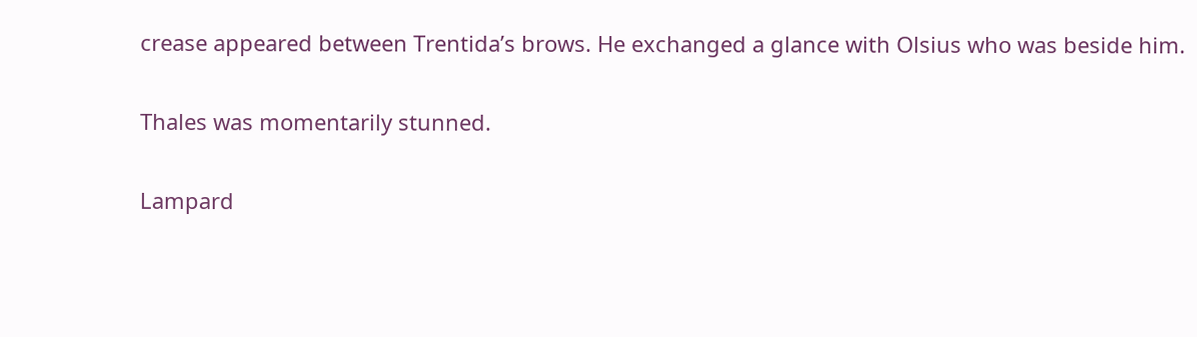crease appeared between Trentida’s brows. He exchanged a glance with Olsius who was beside him.

Thales was momentarily stunned.

Lampard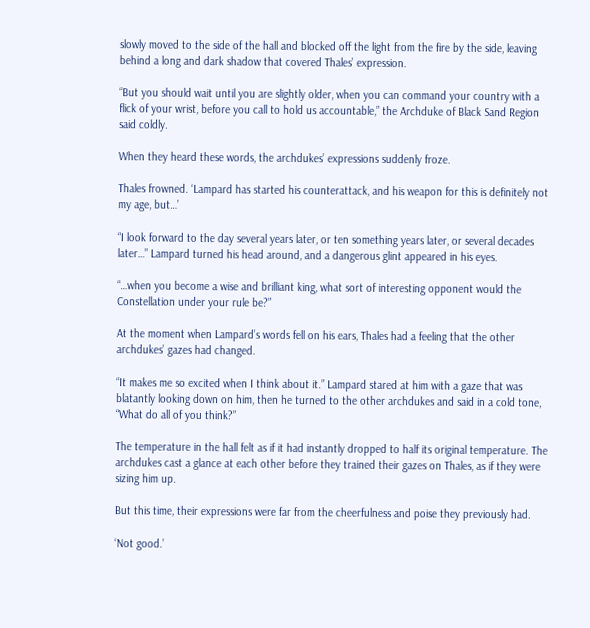slowly moved to the side of the hall and blocked off the light from the fire by the side, leaving behind a long and dark shadow that covered Thales’ expression.

“But you should wait until you are slightly older, when you can command your country with a flick of your wrist, before you call to hold us accountable,” the Archduke of Black Sand Region said coldly.

When they heard these words, the archdukes’ expressions suddenly froze.

Thales frowned. ‘Lampard has started his counterattack, and his weapon for this is definitely not my age, but…’

“I look forward to the day several years later, or ten something years later, or several decades later…” Lampard turned his head around, and a dangerous glint appeared in his eyes.

“…when you become a wise and brilliant king, what sort of interesting opponent would the Constellation under your rule be?”

At the moment when Lampard’s words fell on his ears, Thales had a feeling that the other archdukes’ gazes had changed.

“It makes me so excited when I think about it.” Lampard stared at him with a gaze that was blatantly looking down on him, then he turned to the other archdukes and said in a cold tone, “What do all of you think?”

The temperature in the hall felt as if it had instantly dropped to half its original temperature. The archdukes cast a glance at each other before they trained their gazes on Thales, as if they were sizing him up.

But this time, their expressions were far from the cheerfulness and poise they previously had.

‘Not good.’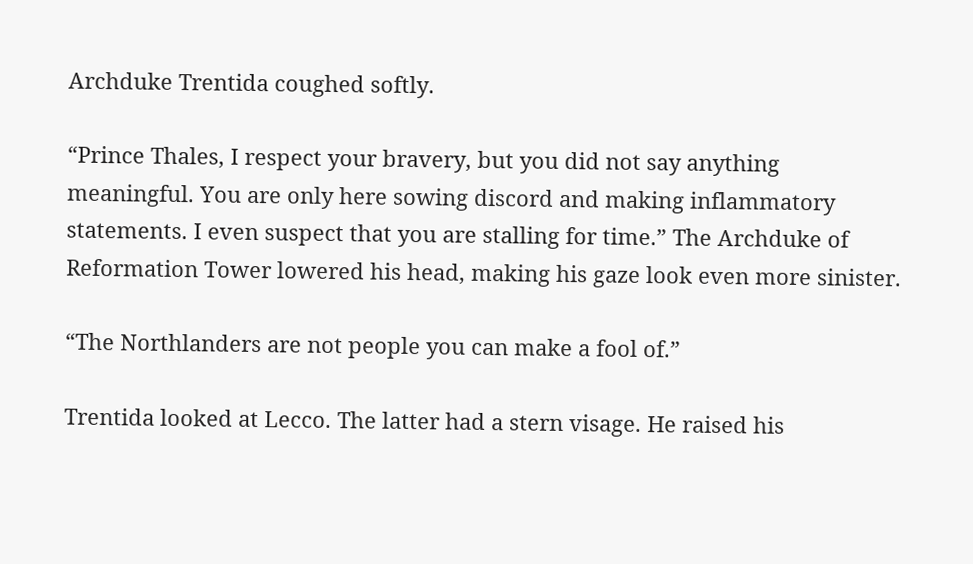Archduke Trentida coughed softly.

“Prince Thales, I respect your bravery, but you did not say anything meaningful. You are only here sowing discord and making inflammatory statements. I even suspect that you are stalling for time.” The Archduke of Reformation Tower lowered his head, making his gaze look even more sinister.

“The Northlanders are not people you can make a fool of.”

Trentida looked at Lecco. The latter had a stern visage. He raised his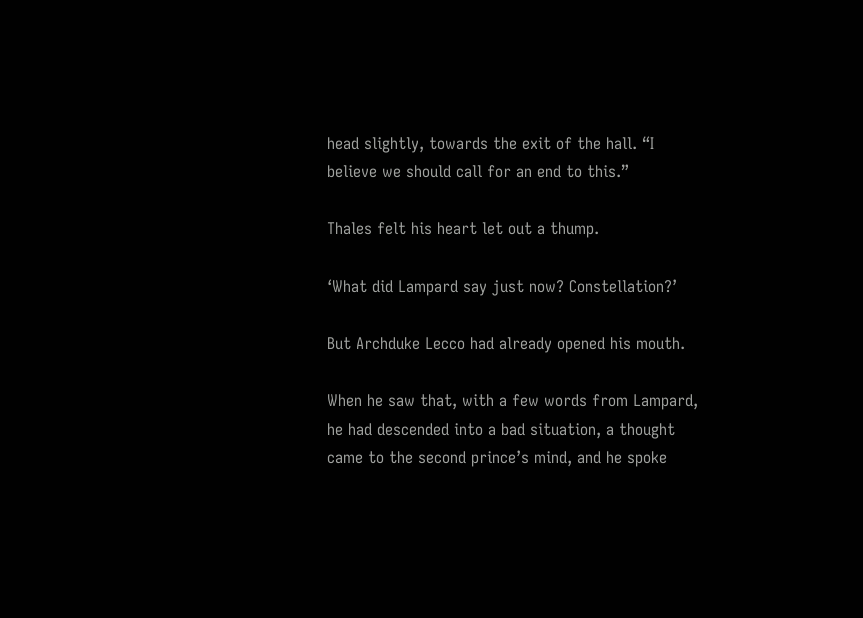head slightly, towards the exit of the hall. “I believe we should call for an end to this.”

Thales felt his heart let out a thump.

‘What did Lampard say just now? Constellation?’

But Archduke Lecco had already opened his mouth.

When he saw that, with a few words from Lampard, he had descended into a bad situation, a thought came to the second prince’s mind, and he spoke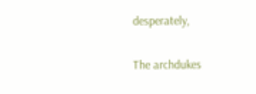desperately,

The archdukes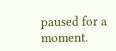paused for a moment.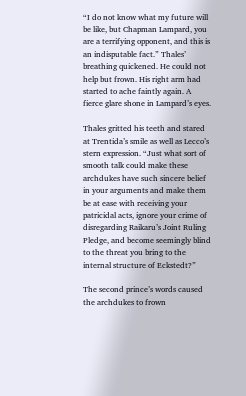“I do not know what my future will be like, but Chapman Lampard, you are a terrifying opponent, and this is an indisputable fact.” Thales’ breathing quickened. He could not help but frown. His right arm had started to ache faintly again. A fierce glare shone in Lampard’s eyes.

Thales gritted his teeth and stared at Trentida’s smile as well as Lecco’s stern expression. “Just what sort of smooth talk could make these archdukes have such sincere belief in your arguments and make them be at ease with receiving your patricidal acts, ignore your crime of disregarding Raikaru’s Joint Ruling Pledge, and become seemingly blind to the threat you bring to the internal structure of Eckstedt?”

The second prince’s words caused the archdukes to frown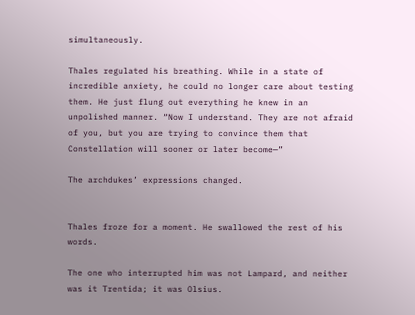simultaneously.

Thales regulated his breathing. While in a state of incredible anxiety, he could no longer care about testing them. He just flung out everything he knew in an unpolished manner. “Now I understand. They are not afraid of you, but you are trying to convince them that Constellation will sooner or later become—”

The archdukes’ expressions changed.


Thales froze for a moment. He swallowed the rest of his words.

The one who interrupted him was not Lampard, and neither was it Trentida; it was Olsius.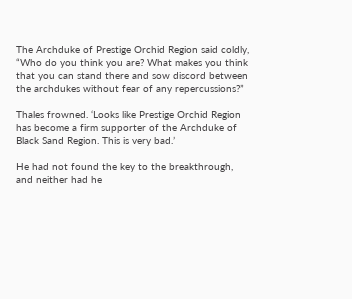The Archduke of Prestige Orchid Region said coldly, “Who do you think you are? What makes you think that you can stand there and sow discord between the archdukes without fear of any repercussions?”

Thales frowned. ‘Looks like Prestige Orchid Region has become a firm supporter of the Archduke of Black Sand Region. This is very bad.’

He had not found the key to the breakthrough, and neither had he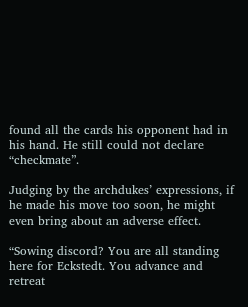found all the cards his opponent had in his hand. He still could not declare “checkmate”.

Judging by the archdukes’ expressions, if he made his move too soon, he might even bring about an adverse effect.

“Sowing discord? You are all standing here for Eckstedt. You advance and retreat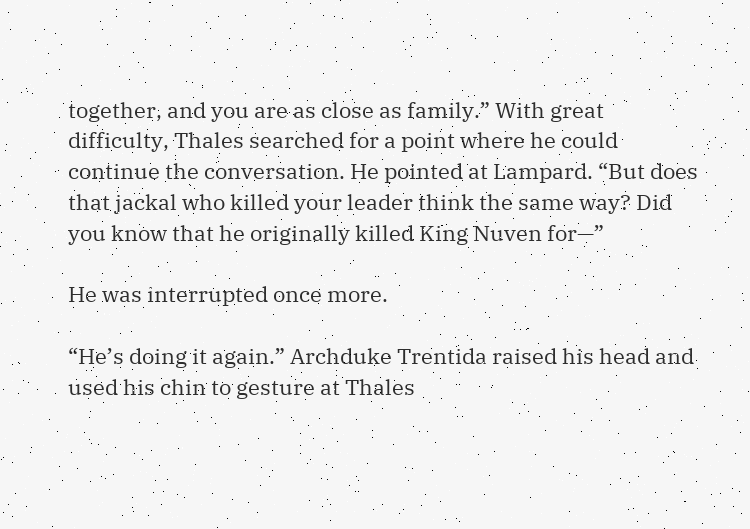together, and you are as close as family.” With great difficulty, Thales searched for a point where he could continue the conversation. He pointed at Lampard. “But does that jackal who killed your leader think the same way? Did you know that he originally killed King Nuven for—”

He was interrupted once more.

“He’s doing it again.” Archduke Trentida raised his head and used his chin to gesture at Thales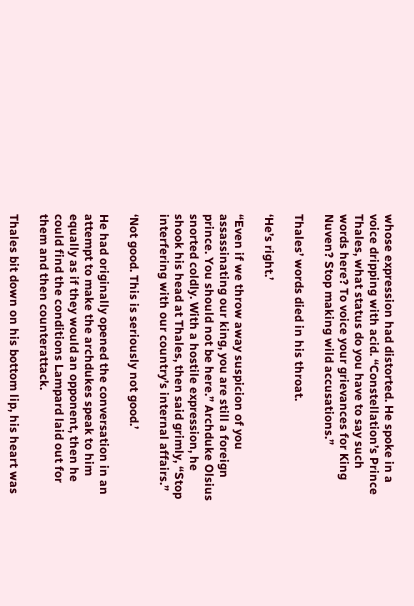whose expression had distorted. He spoke in a voice dripping with acid. “Constellation’s Prince Thales, what status do you have to say such words here? To voice your grievances for King Nuven? Stop making wild accusations.”

Thales’ words died in his throat.

‘He’s right.’

“Even if we throw away suspicion of you assassinating our king, you are still a foreign prince. You should not be here.” Archduke Olsius snorted coldly. With a hostile expression, he shook his head at Thales, then said grimly, “Stop interfering with our country’s internal affairs.”

‘Not good. This is seriously not good.’

He had originally opened the conversation in an attempt to make the archdukes speak to him equally as if they would an opponent, then he could find the conditions Lampard laid out for them and then counterattack.

Thales bit down on his bottom lip, his heart was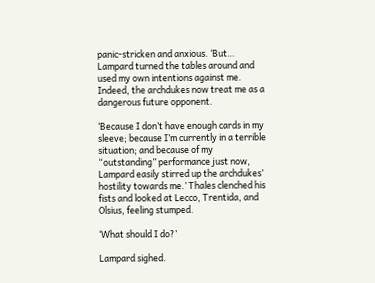panic-stricken and anxious. ‘But… Lampard turned the tables around and used my own intentions against me. Indeed, the archdukes now treat me as a dangerous future opponent.

‘Because I don’t have enough cards in my sleeve; because I’m currently in a terrible situation; and because of my “outstanding” performance just now, Lampard easily stirred up the archdukes’ hostility towards me.’ Thales clenched his fists and looked at Lecco, Trentida, and Olsius, feeling stumped.

‘What should I do?’

Lampard sighed.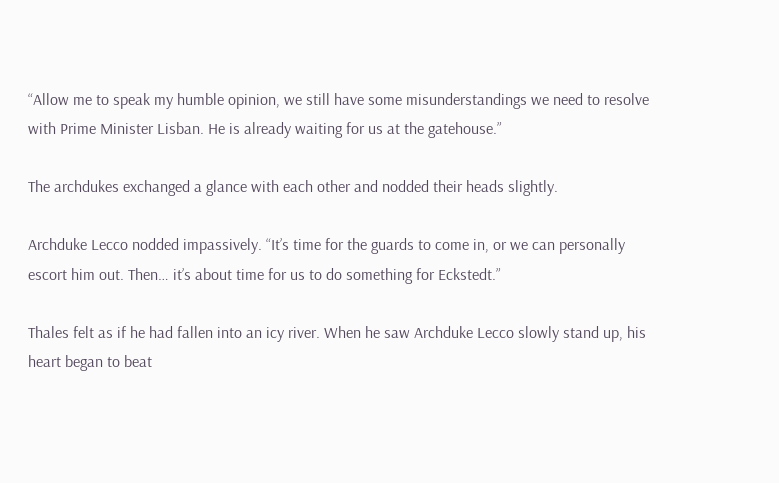“Allow me to speak my humble opinion, we still have some misunderstandings we need to resolve with Prime Minister Lisban. He is already waiting for us at the gatehouse.”

The archdukes exchanged a glance with each other and nodded their heads slightly.

Archduke Lecco nodded impassively. “It’s time for the guards to come in, or we can personally escort him out. Then… it’s about time for us to do something for Eckstedt.”

Thales felt as if he had fallen into an icy river. When he saw Archduke Lecco slowly stand up, his heart began to beat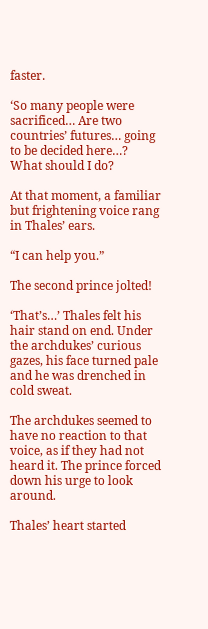faster.

‘So many people were sacrificed… Are two countries’ futures… going to be decided here…? What should I do?

At that moment, a familiar but frightening voice rang in Thales’ ears.

“I can help you.”

The second prince jolted!

‘That’s…’ Thales felt his hair stand on end. Under the archdukes’ curious gazes, his face turned pale and he was drenched in cold sweat.

The archdukes seemed to have no reaction to that voice, as if they had not heard it. The prince forced down his urge to look around.

Thales’ heart started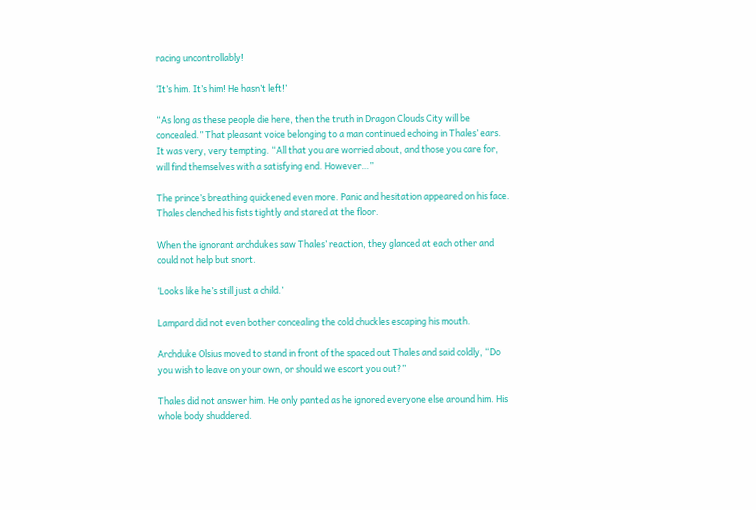racing uncontrollably!

‘It’s him. It’s him! He hasn’t left!’

“As long as these people die here, then the truth in Dragon Clouds City will be concealed.” That pleasant voice belonging to a man continued echoing in Thales’ ears. It was very, very tempting. “All that you are worried about, and those you care for, will find themselves with a satisfying end. However…”

The prince’s breathing quickened even more. Panic and hesitation appeared on his face. Thales clenched his fists tightly and stared at the floor.

When the ignorant archdukes saw Thales’ reaction, they glanced at each other and could not help but snort.

‘Looks like he’s still just a child.’

Lampard did not even bother concealing the cold chuckles escaping his mouth.

Archduke Olsius moved to stand in front of the spaced out Thales and said coldly, “Do you wish to leave on your own, or should we escort you out?”

Thales did not answer him. He only panted as he ignored everyone else around him. His whole body shuddered.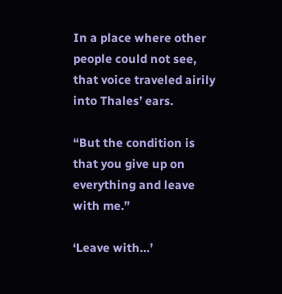In a place where other people could not see, that voice traveled airily into Thales’ ears.

“But the condition is that you give up on everything and leave with me.”

‘Leave with…’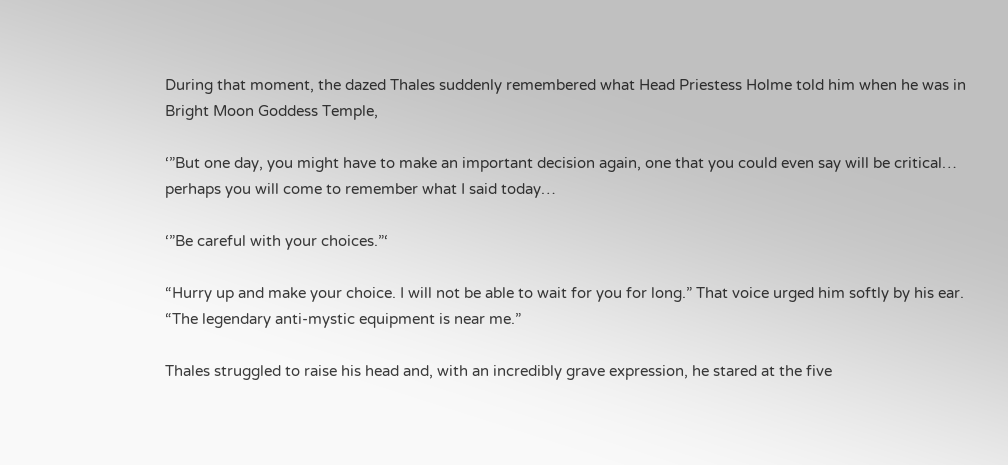During that moment, the dazed Thales suddenly remembered what Head Priestess Holme told him when he was in Bright Moon Goddess Temple,

‘”But one day, you might have to make an important decision again, one that you could even say will be critical… perhaps you will come to remember what I said today…

‘”Be careful with your choices.”‘

“Hurry up and make your choice. I will not be able to wait for you for long.” That voice urged him softly by his ear. “The legendary anti-mystic equipment is near me.”

Thales struggled to raise his head and, with an incredibly grave expression, he stared at the five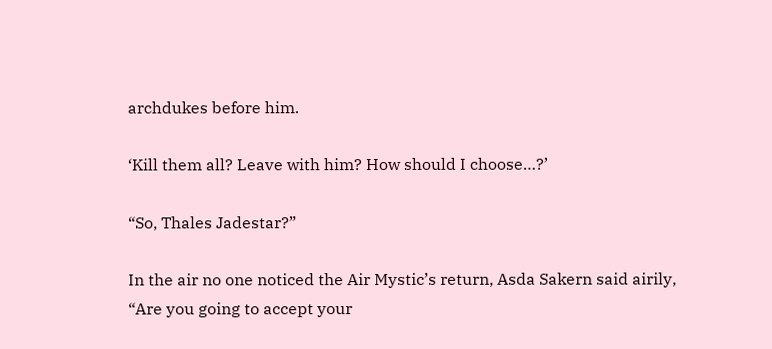archdukes before him.

‘Kill them all? Leave with him? How should I choose…?’

“So, Thales Jadestar?”

In the air no one noticed the Air Mystic’s return, Asda Sakern said airily, “Are you going to accept your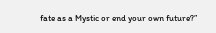fate as a Mystic or end your own future?”